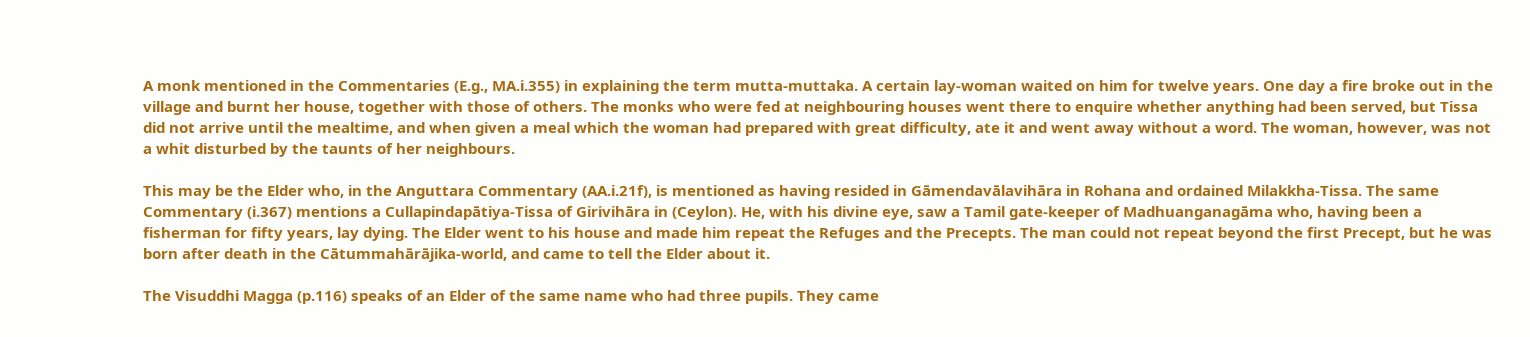A monk mentioned in the Commentaries (E.g., MA.i.355) in explaining the term mutta-muttaka. A certain lay-woman waited on him for twelve years. One day a fire broke out in the village and burnt her house, together with those of others. The monks who were fed at neighbouring houses went there to enquire whether anything had been served, but Tissa did not arrive until the mealtime, and when given a meal which the woman had prepared with great difficulty, ate it and went away without a word. The woman, however, was not a whit disturbed by the taunts of her neighbours.

This may be the Elder who, in the Anguttara Commentary (AA.i.21f), is mentioned as having resided in Gāmendavālavihāra in Rohana and ordained Milakkha-Tissa. The same Commentary (i.367) mentions a Cullapindapātiya-Tissa of Girivihāra in (Ceylon). He, with his divine eye, saw a Tamil gate-keeper of Madhuanganagāma who, having been a fisherman for fifty years, lay dying. The Elder went to his house and made him repeat the Refuges and the Precepts. The man could not repeat beyond the first Precept, but he was born after death in the Cātummahārājika-world, and came to tell the Elder about it.

The Visuddhi Magga (p.116) speaks of an Elder of the same name who had three pupils. They came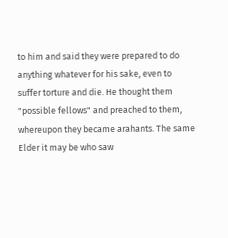to him and said they were prepared to do anything whatever for his sake, even to suffer torture and die. He thought them "possible fellows" and preached to them, whereupon they became arahants. The same Elder it may be who saw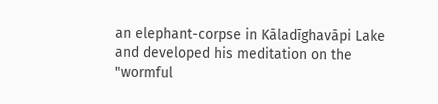an elephant-corpse in Kāladīghavāpi Lake and developed his meditation on the "wormful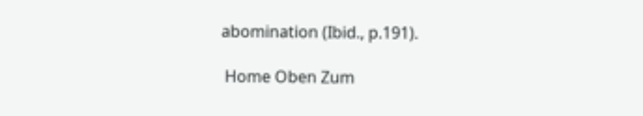abomination (Ibid., p.191).

 Home Oben Zum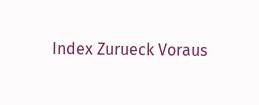Index Zurueck Voraus